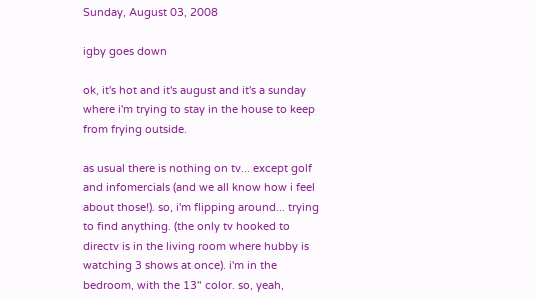Sunday, August 03, 2008

igby goes down

ok, it's hot and it's august and it's a sunday where i'm trying to stay in the house to keep from frying outside.

as usual there is nothing on tv... except golf and infomercials (and we all know how i feel about those!). so, i'm flipping around... trying to find anything. (the only tv hooked to directv is in the living room where hubby is watching 3 shows at once). i'm in the bedroom, with the 13" color. so, yeah,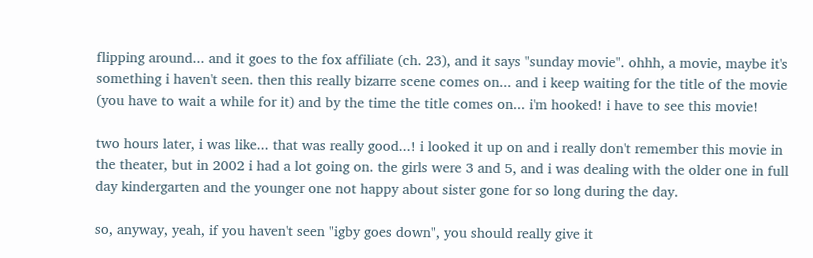flipping around... and it goes to the fox affiliate (ch. 23), and it says "sunday movie". ohhh, a movie, maybe it's something i haven't seen. then this really bizarre scene comes on... and i keep waiting for the title of the movie (you have to wait a while for it) and by the time the title comes on... i'm hooked! i have to see this movie!

two hours later, i was like... that was really good...! i looked it up on and i really don't remember this movie in the theater, but in 2002 i had a lot going on. the girls were 3 and 5, and i was dealing with the older one in full day kindergarten and the younger one not happy about sister gone for so long during the day.

so, anyway, yeah, if you haven't seen "igby goes down", you should really give it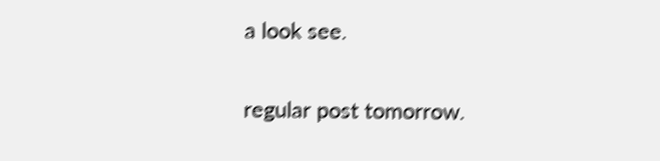a look see.

regular post tomorrow.